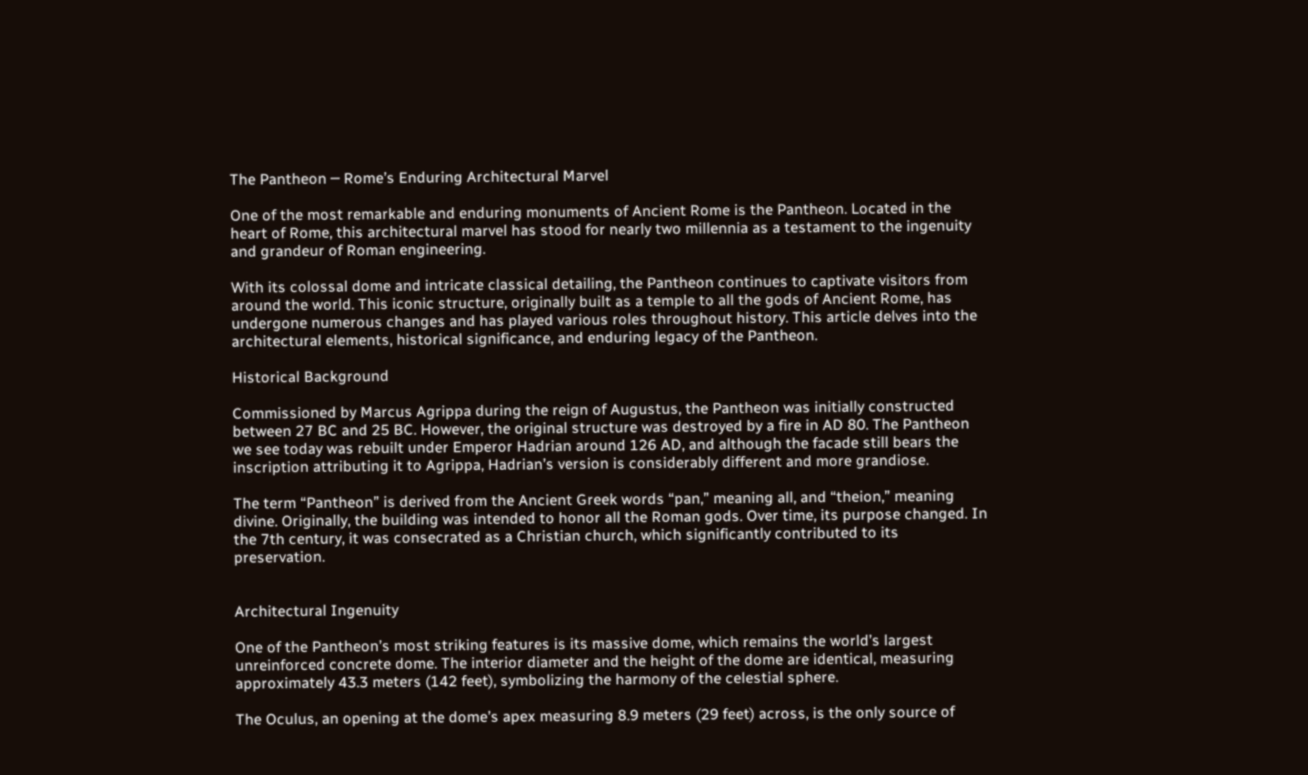The Pantheon ─ Rome’s Enduring Architectural Marvel

One of the most remarkable and enduring monuments of Ancient Rome is the Pantheon. Located in the heart of Rome, this architectural marvel has stood for nearly two millennia as a testament to the ingenuity and grandeur of Roman engineering.

With its colossal dome and intricate classical detailing, the Pantheon continues to captivate visitors from around the world. This iconic structure, originally built as a temple to all the gods of Ancient Rome, has undergone numerous changes and has played various roles throughout history. This article delves into the architectural elements, historical significance, and enduring legacy of the Pantheon.

Historical Background

Commissioned by Marcus Agrippa during the reign of Augustus, the Pantheon was initially constructed between 27 BC and 25 BC. However, the original structure was destroyed by a fire in AD 80. The Pantheon we see today was rebuilt under Emperor Hadrian around 126 AD, and although the facade still bears the inscription attributing it to Agrippa, Hadrian’s version is considerably different and more grandiose.

The term “Pantheon” is derived from the Ancient Greek words “pan,” meaning all, and “theion,” meaning divine. Originally, the building was intended to honor all the Roman gods. Over time, its purpose changed. In the 7th century, it was consecrated as a Christian church, which significantly contributed to its preservation.


Architectural Ingenuity

One of the Pantheon’s most striking features is its massive dome, which remains the world’s largest unreinforced concrete dome. The interior diameter and the height of the dome are identical, measuring approximately 43.3 meters (142 feet), symbolizing the harmony of the celestial sphere.

The Oculus, an opening at the dome’s apex measuring 8.9 meters (29 feet) across, is the only source of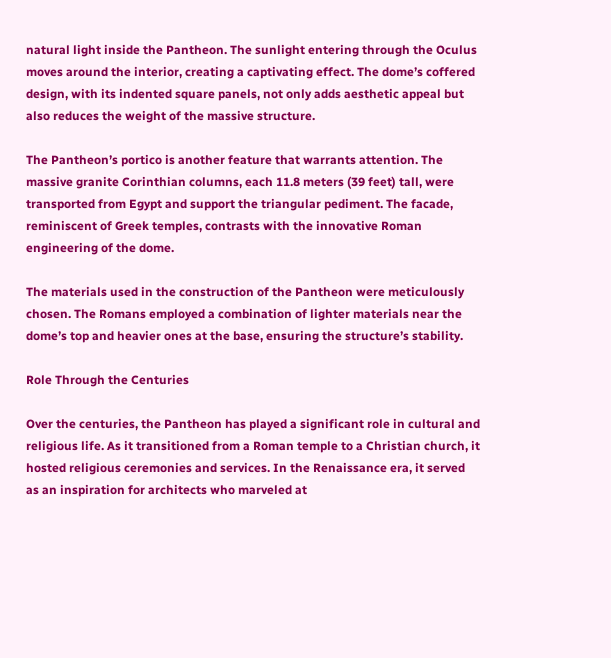natural light inside the Pantheon. The sunlight entering through the Oculus moves around the interior, creating a captivating effect. The dome’s coffered design, with its indented square panels, not only adds aesthetic appeal but also reduces the weight of the massive structure.

The Pantheon’s portico is another feature that warrants attention. The massive granite Corinthian columns, each 11.8 meters (39 feet) tall, were transported from Egypt and support the triangular pediment. The facade, reminiscent of Greek temples, contrasts with the innovative Roman engineering of the dome.

The materials used in the construction of the Pantheon were meticulously chosen. The Romans employed a combination of lighter materials near the dome’s top and heavier ones at the base, ensuring the structure’s stability.

Role Through the Centuries

Over the centuries, the Pantheon has played a significant role in cultural and religious life. As it transitioned from a Roman temple to a Christian church, it hosted religious ceremonies and services. In the Renaissance era, it served as an inspiration for architects who marveled at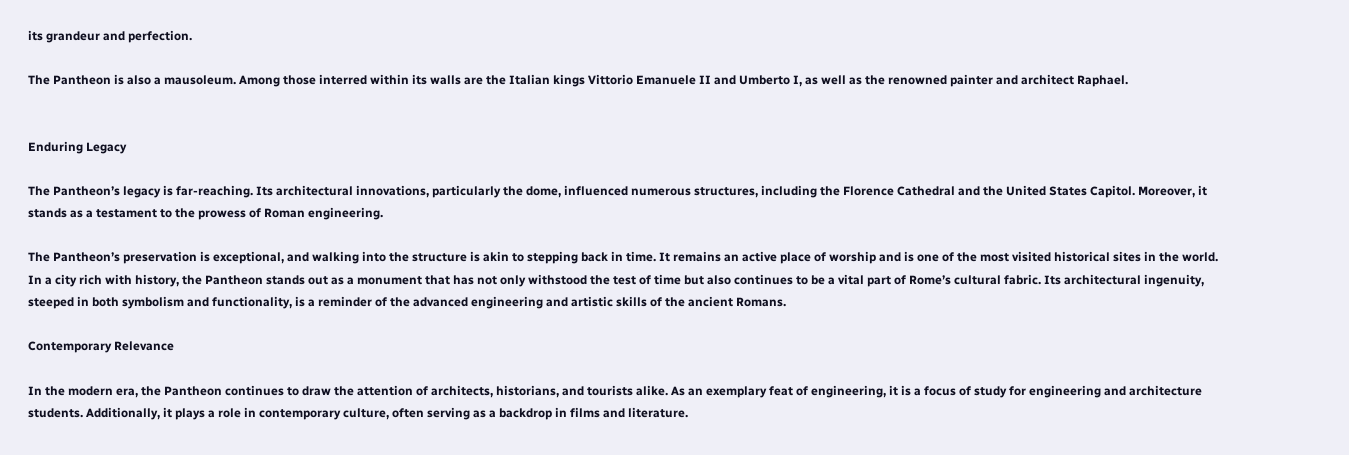its grandeur and perfection.

The Pantheon is also a mausoleum. Among those interred within its walls are the Italian kings Vittorio Emanuele II and Umberto I, as well as the renowned painter and architect Raphael.


Enduring Legacy

The Pantheon’s legacy is far-reaching. Its architectural innovations, particularly the dome, influenced numerous structures, including the Florence Cathedral and the United States Capitol. Moreover, it stands as a testament to the prowess of Roman engineering.

The Pantheon’s preservation is exceptional, and walking into the structure is akin to stepping back in time. It remains an active place of worship and is one of the most visited historical sites in the world. In a city rich with history, the Pantheon stands out as a monument that has not only withstood the test of time but also continues to be a vital part of Rome’s cultural fabric. Its architectural ingenuity, steeped in both symbolism and functionality, is a reminder of the advanced engineering and artistic skills of the ancient Romans.

Contemporary Relevance

In the modern era, the Pantheon continues to draw the attention of architects, historians, and tourists alike. As an exemplary feat of engineering, it is a focus of study for engineering and architecture students. Additionally, it plays a role in contemporary culture, often serving as a backdrop in films and literature.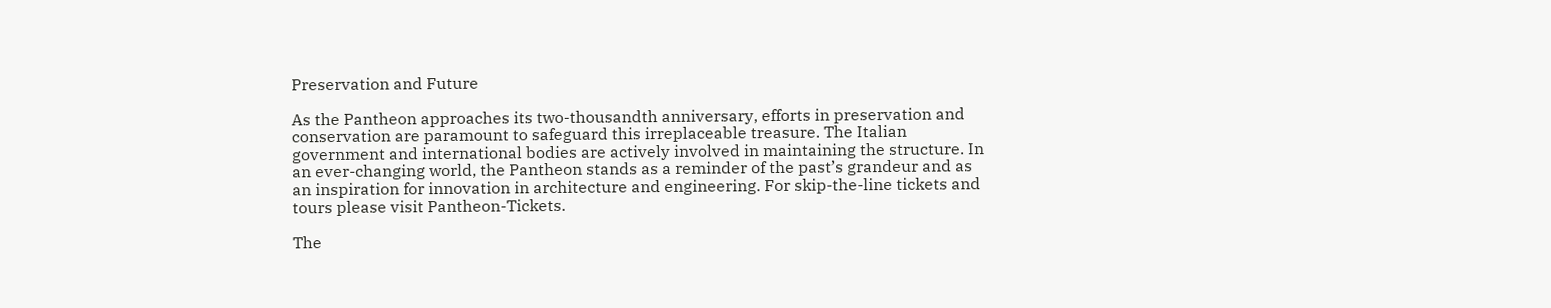Preservation and Future

As the Pantheon approaches its two-thousandth anniversary, efforts in preservation and conservation are paramount to safeguard this irreplaceable treasure. The Italian government and international bodies are actively involved in maintaining the structure. In an ever-changing world, the Pantheon stands as a reminder of the past’s grandeur and as an inspiration for innovation in architecture and engineering. For skip-the-line tickets and tours please visit Pantheon-Tickets.

The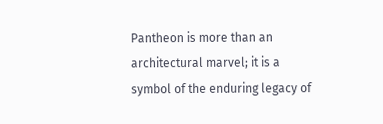Pantheon is more than an architectural marvel; it is a symbol of the enduring legacy of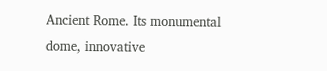Ancient Rome. Its monumental dome, innovative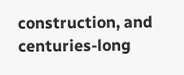construction, and centuries-long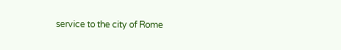service to the city of Rome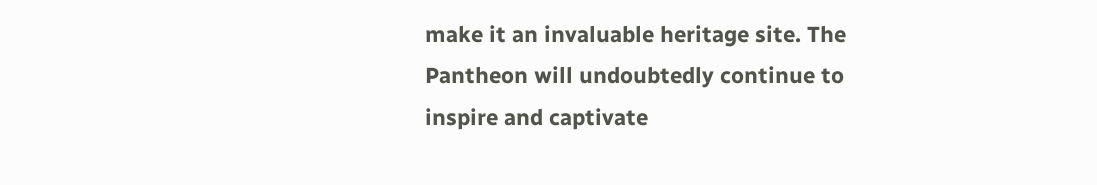make it an invaluable heritage site. The Pantheon will undoubtedly continue to inspire and captivate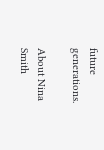future generations.

About Nina Smith